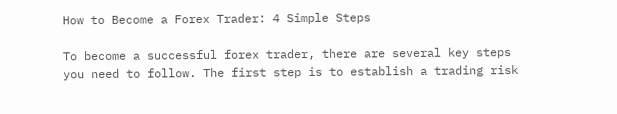How to Become a Forex Trader: 4 Simple Steps

To become a successful forex trader, there are several key steps you need to follow. The first step is to establish a trading risk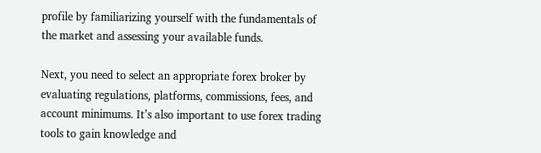profile by familiarizing yourself with the fundamentals of the market and assessing your available funds.

Next, you need to select an appropriate forex broker by evaluating regulations, platforms, commissions, fees, and account minimums. It’s also important to use forex trading tools to gain knowledge and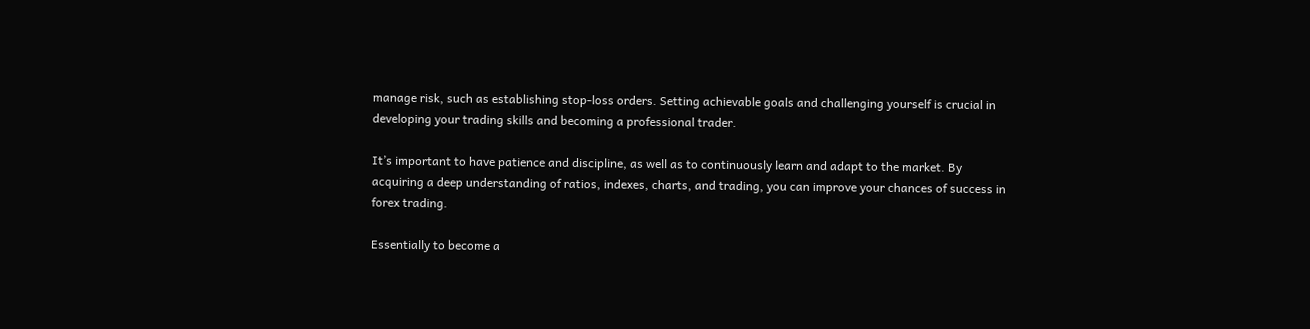manage risk, such as establishing stop-loss orders. Setting achievable goals and challenging yourself is crucial in developing your trading skills and becoming a professional trader.

It’s important to have patience and discipline, as well as to continuously learn and adapt to the market. By acquiring a deep understanding of ratios, indexes, charts, and trading, you can improve your chances of success in forex trading.

Essentially to become a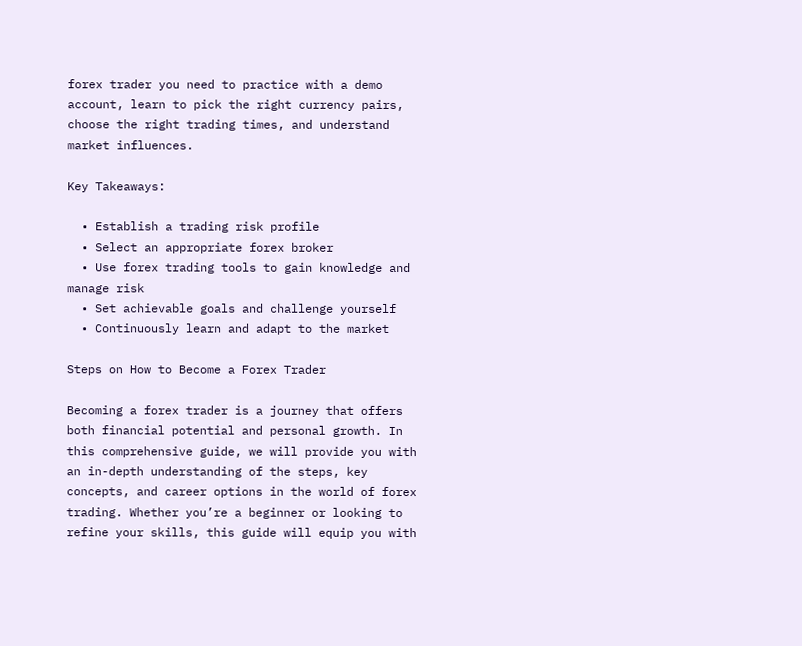forex trader you need to practice with a demo account, learn to pick the right currency pairs, choose the right trading times, and understand market influences.

Key Takeaways:

  • Establish a trading risk profile
  • Select an appropriate forex broker
  • Use forex trading tools to gain knowledge and manage risk
  • Set achievable goals and challenge yourself
  • Continuously learn and adapt to the market

Steps on How to Become a Forex Trader

Becoming a forex trader is a journey that offers both financial potential and personal growth. In this comprehensive guide, we will provide you with an in-depth understanding of the steps, key concepts, and career options in the world of forex trading. Whether you’re a beginner or looking to refine your skills, this guide will equip you with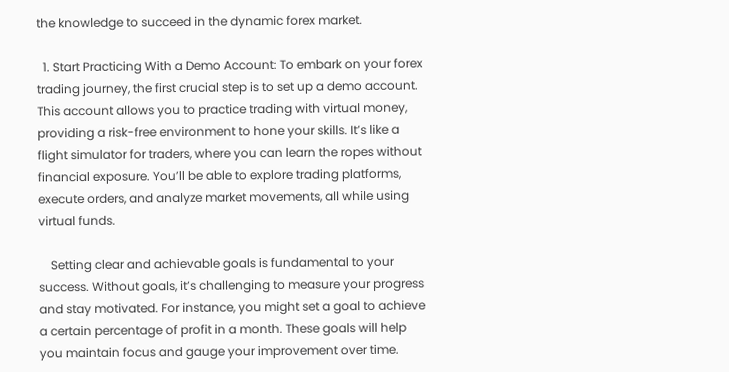the knowledge to succeed in the dynamic forex market.

  1. Start Practicing With a Demo Account: To embark on your forex trading journey, the first crucial step is to set up a demo account. This account allows you to practice trading with virtual money, providing a risk-free environment to hone your skills. It’s like a flight simulator for traders, where you can learn the ropes without financial exposure. You’ll be able to explore trading platforms, execute orders, and analyze market movements, all while using virtual funds.

    Setting clear and achievable goals is fundamental to your success. Without goals, it’s challenging to measure your progress and stay motivated. For instance, you might set a goal to achieve a certain percentage of profit in a month. These goals will help you maintain focus and gauge your improvement over time.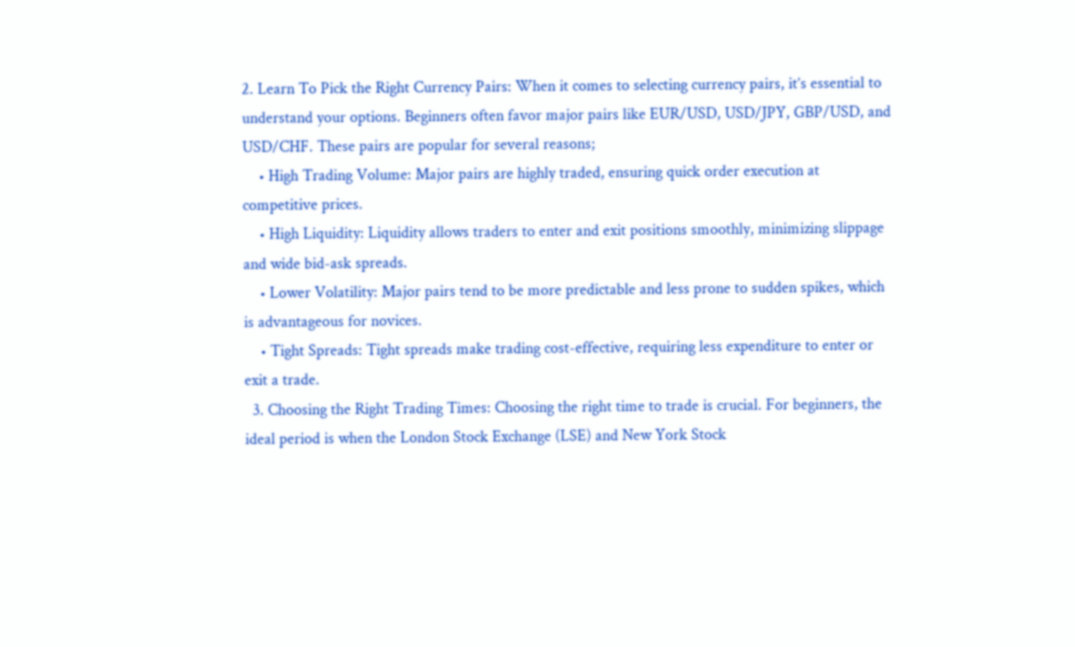2. Learn To Pick the Right Currency Pairs: When it comes to selecting currency pairs, it’s essential to understand your options. Beginners often favor major pairs like EUR/USD, USD/JPY, GBP/USD, and USD/CHF. These pairs are popular for several reasons;
    • High Trading Volume: Major pairs are highly traded, ensuring quick order execution at competitive prices.
    • High Liquidity: Liquidity allows traders to enter and exit positions smoothly, minimizing slippage and wide bid-ask spreads.
    • Lower Volatility: Major pairs tend to be more predictable and less prone to sudden spikes, which is advantageous for novices.
    • Tight Spreads: Tight spreads make trading cost-effective, requiring less expenditure to enter or exit a trade.
  3. Choosing the Right Trading Times: Choosing the right time to trade is crucial. For beginners, the ideal period is when the London Stock Exchange (LSE) and New York Stock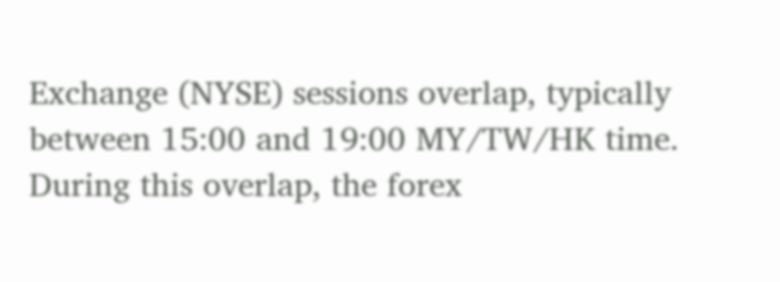Exchange (NYSE) sessions overlap, typically between 15:00 and 19:00 MY/TW/HK time. During this overlap, the forex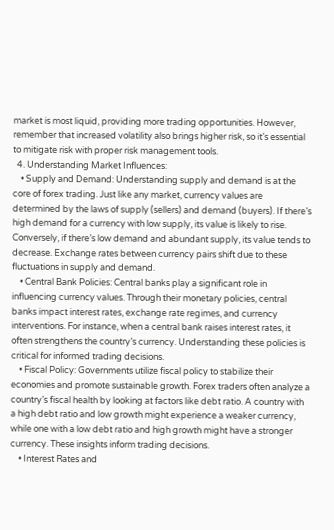market is most liquid, providing more trading opportunities. However, remember that increased volatility also brings higher risk, so it’s essential to mitigate risk with proper risk management tools.
  4. Understanding Market Influences:
    • Supply and Demand: Understanding supply and demand is at the core of forex trading. Just like any market, currency values are determined by the laws of supply (sellers) and demand (buyers). If there’s high demand for a currency with low supply, its value is likely to rise. Conversely, if there’s low demand and abundant supply, its value tends to decrease. Exchange rates between currency pairs shift due to these fluctuations in supply and demand.
    • Central Bank Policies: Central banks play a significant role in influencing currency values. Through their monetary policies, central banks impact interest rates, exchange rate regimes, and currency interventions. For instance, when a central bank raises interest rates, it often strengthens the country’s currency. Understanding these policies is critical for informed trading decisions.
    • Fiscal Policy: Governments utilize fiscal policy to stabilize their economies and promote sustainable growth. Forex traders often analyze a country’s fiscal health by looking at factors like debt ratio. A country with a high debt ratio and low growth might experience a weaker currency, while one with a low debt ratio and high growth might have a stronger currency. These insights inform trading decisions.
    • Interest Rates and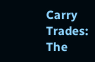Carry Trades: The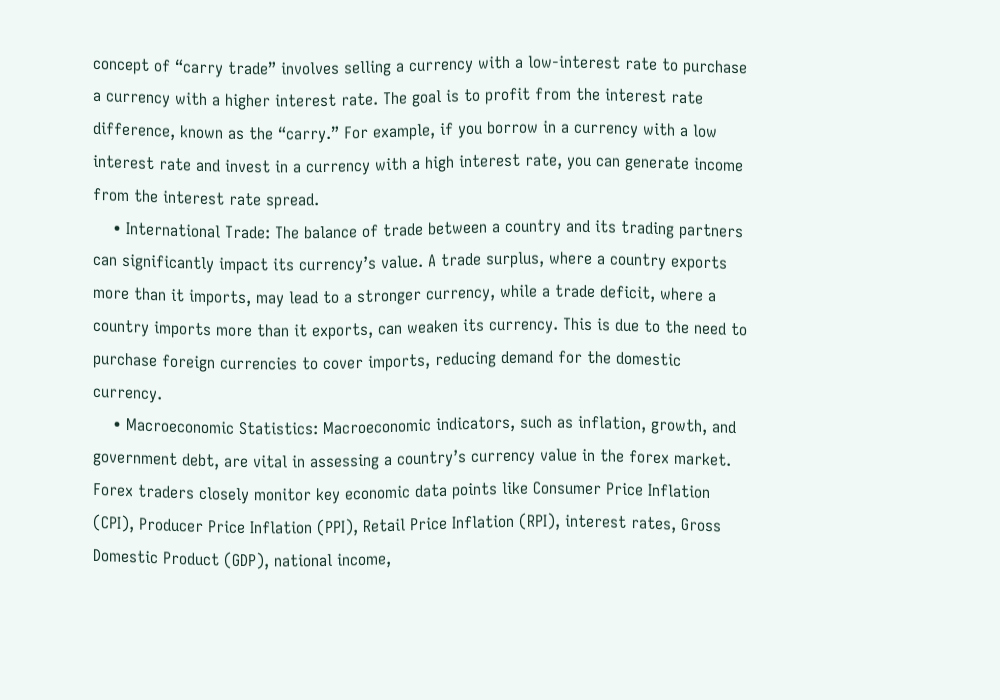concept of “carry trade” involves selling a currency with a low-interest rate to purchase a currency with a higher interest rate. The goal is to profit from the interest rate difference, known as the “carry.” For example, if you borrow in a currency with a low interest rate and invest in a currency with a high interest rate, you can generate income from the interest rate spread.
    • International Trade: The balance of trade between a country and its trading partners can significantly impact its currency’s value. A trade surplus, where a country exports more than it imports, may lead to a stronger currency, while a trade deficit, where a country imports more than it exports, can weaken its currency. This is due to the need to purchase foreign currencies to cover imports, reducing demand for the domestic currency.
    • Macroeconomic Statistics: Macroeconomic indicators, such as inflation, growth, and government debt, are vital in assessing a country’s currency value in the forex market. Forex traders closely monitor key economic data points like Consumer Price Inflation (CPI), Producer Price Inflation (PPI), Retail Price Inflation (RPI), interest rates, Gross Domestic Product (GDP), national income,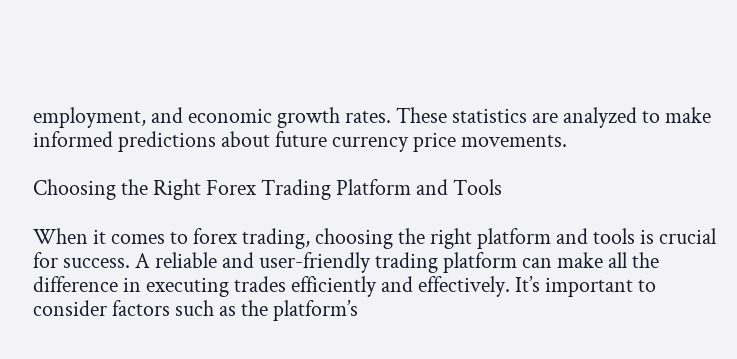employment, and economic growth rates. These statistics are analyzed to make informed predictions about future currency price movements.

Choosing the Right Forex Trading Platform and Tools

When it comes to forex trading, choosing the right platform and tools is crucial for success. A reliable and user-friendly trading platform can make all the difference in executing trades efficiently and effectively. It’s important to consider factors such as the platform’s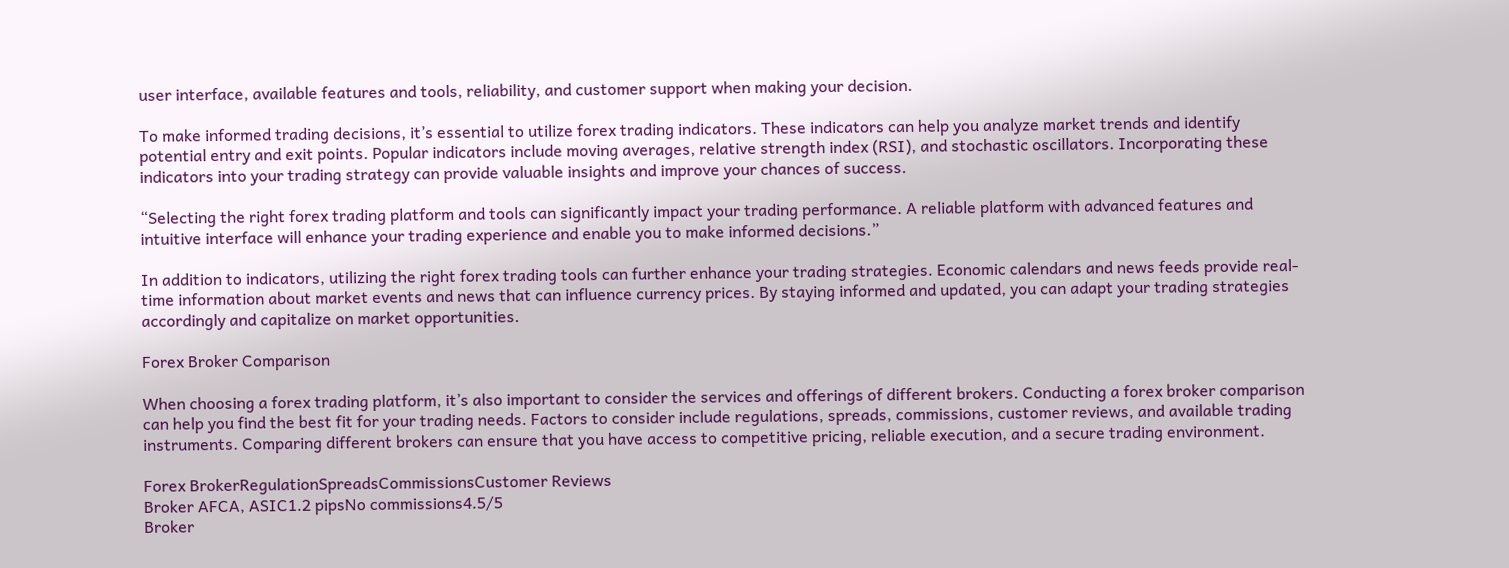user interface, available features and tools, reliability, and customer support when making your decision.

To make informed trading decisions, it’s essential to utilize forex trading indicators. These indicators can help you analyze market trends and identify potential entry and exit points. Popular indicators include moving averages, relative strength index (RSI), and stochastic oscillators. Incorporating these indicators into your trading strategy can provide valuable insights and improve your chances of success.

“Selecting the right forex trading platform and tools can significantly impact your trading performance. A reliable platform with advanced features and intuitive interface will enhance your trading experience and enable you to make informed decisions.”

In addition to indicators, utilizing the right forex trading tools can further enhance your trading strategies. Economic calendars and news feeds provide real-time information about market events and news that can influence currency prices. By staying informed and updated, you can adapt your trading strategies accordingly and capitalize on market opportunities.

Forex Broker Comparison

When choosing a forex trading platform, it’s also important to consider the services and offerings of different brokers. Conducting a forex broker comparison can help you find the best fit for your trading needs. Factors to consider include regulations, spreads, commissions, customer reviews, and available trading instruments. Comparing different brokers can ensure that you have access to competitive pricing, reliable execution, and a secure trading environment.

Forex BrokerRegulationSpreadsCommissionsCustomer Reviews
Broker AFCA, ASIC1.2 pipsNo commissions4.5/5
Broker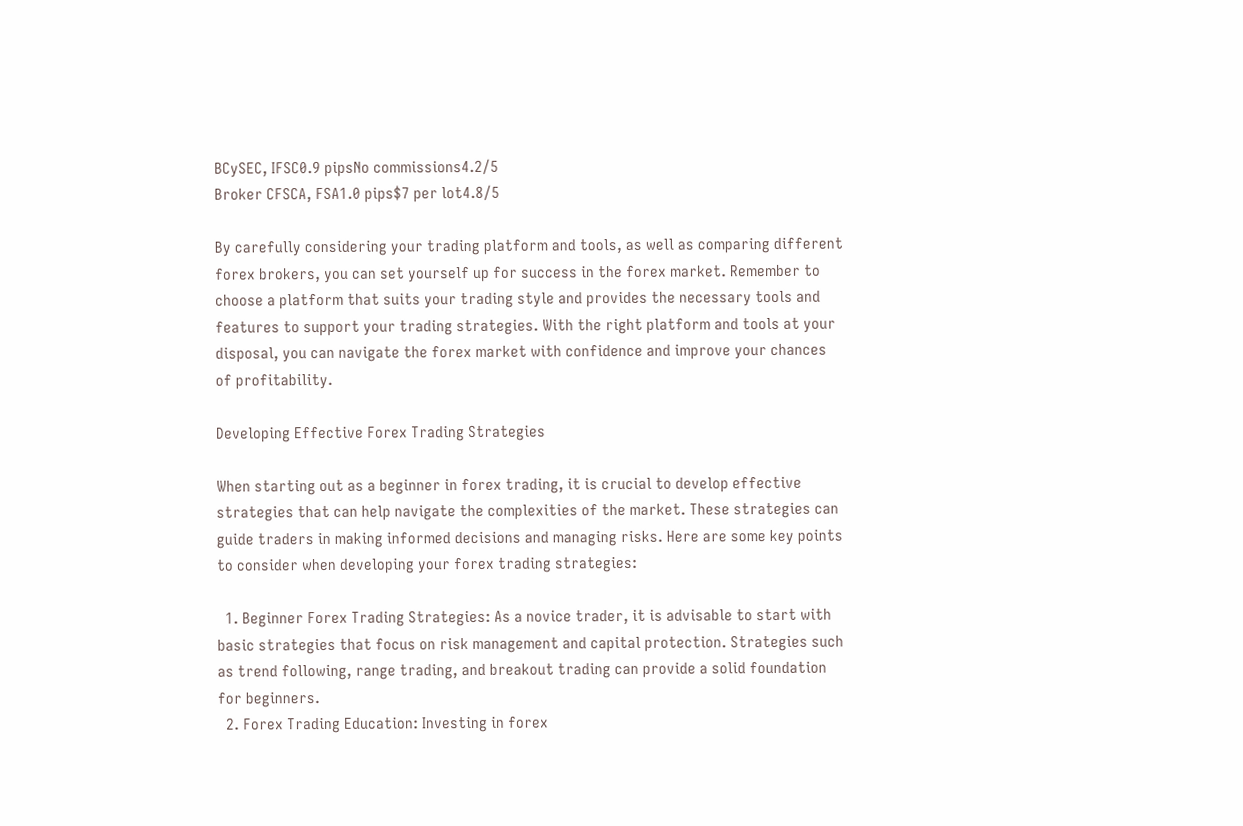BCySEC, IFSC0.9 pipsNo commissions4.2/5
Broker CFSCA, FSA1.0 pips$7 per lot4.8/5

By carefully considering your trading platform and tools, as well as comparing different forex brokers, you can set yourself up for success in the forex market. Remember to choose a platform that suits your trading style and provides the necessary tools and features to support your trading strategies. With the right platform and tools at your disposal, you can navigate the forex market with confidence and improve your chances of profitability.

Developing Effective Forex Trading Strategies

When starting out as a beginner in forex trading, it is crucial to develop effective strategies that can help navigate the complexities of the market. These strategies can guide traders in making informed decisions and managing risks. Here are some key points to consider when developing your forex trading strategies:

  1. Beginner Forex Trading Strategies: As a novice trader, it is advisable to start with basic strategies that focus on risk management and capital protection. Strategies such as trend following, range trading, and breakout trading can provide a solid foundation for beginners.
  2. Forex Trading Education: Investing in forex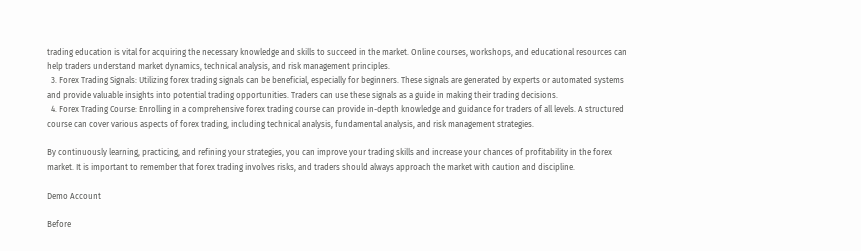trading education is vital for acquiring the necessary knowledge and skills to succeed in the market. Online courses, workshops, and educational resources can help traders understand market dynamics, technical analysis, and risk management principles.
  3. Forex Trading Signals: Utilizing forex trading signals can be beneficial, especially for beginners. These signals are generated by experts or automated systems and provide valuable insights into potential trading opportunities. Traders can use these signals as a guide in making their trading decisions.
  4. Forex Trading Course: Enrolling in a comprehensive forex trading course can provide in-depth knowledge and guidance for traders of all levels. A structured course can cover various aspects of forex trading, including technical analysis, fundamental analysis, and risk management strategies.

By continuously learning, practicing, and refining your strategies, you can improve your trading skills and increase your chances of profitability in the forex market. It is important to remember that forex trading involves risks, and traders should always approach the market with caution and discipline.

Demo Account

Before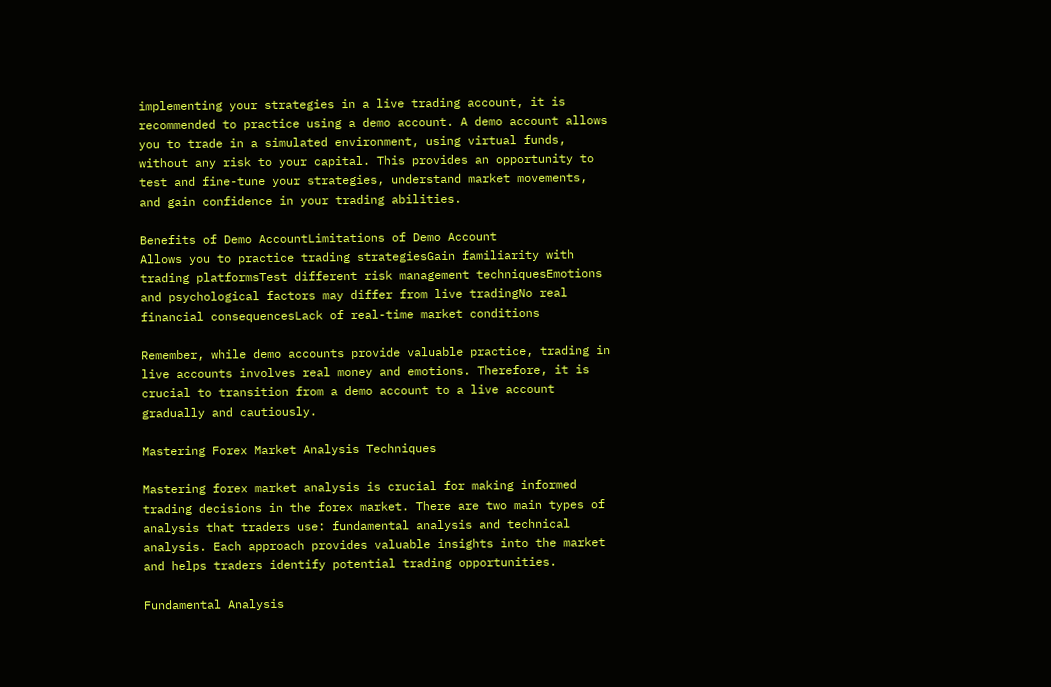implementing your strategies in a live trading account, it is recommended to practice using a demo account. A demo account allows you to trade in a simulated environment, using virtual funds, without any risk to your capital. This provides an opportunity to test and fine-tune your strategies, understand market movements, and gain confidence in your trading abilities.

Benefits of Demo AccountLimitations of Demo Account
Allows you to practice trading strategiesGain familiarity with trading platformsTest different risk management techniquesEmotions and psychological factors may differ from live tradingNo real financial consequencesLack of real-time market conditions

Remember, while demo accounts provide valuable practice, trading in live accounts involves real money and emotions. Therefore, it is crucial to transition from a demo account to a live account gradually and cautiously.

Mastering Forex Market Analysis Techniques

Mastering forex market analysis is crucial for making informed trading decisions in the forex market. There are two main types of analysis that traders use: fundamental analysis and technical analysis. Each approach provides valuable insights into the market and helps traders identify potential trading opportunities.

Fundamental Analysis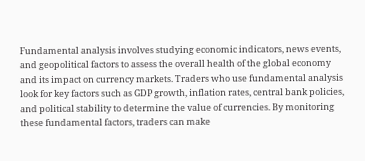Fundamental analysis involves studying economic indicators, news events, and geopolitical factors to assess the overall health of the global economy and its impact on currency markets. Traders who use fundamental analysis look for key factors such as GDP growth, inflation rates, central bank policies, and political stability to determine the value of currencies. By monitoring these fundamental factors, traders can make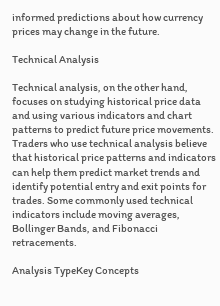informed predictions about how currency prices may change in the future.

Technical Analysis

Technical analysis, on the other hand, focuses on studying historical price data and using various indicators and chart patterns to predict future price movements. Traders who use technical analysis believe that historical price patterns and indicators can help them predict market trends and identify potential entry and exit points for trades. Some commonly used technical indicators include moving averages, Bollinger Bands, and Fibonacci retracements.

Analysis TypeKey Concepts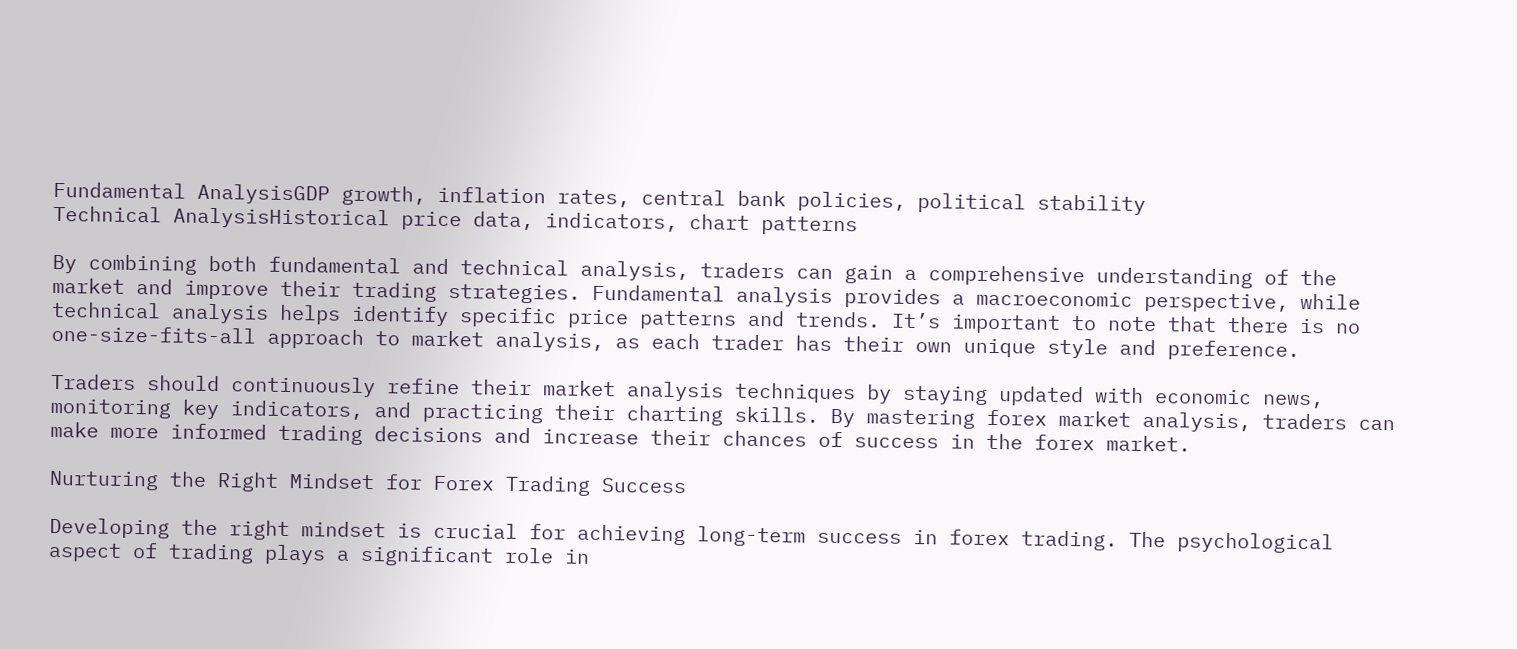Fundamental AnalysisGDP growth, inflation rates, central bank policies, political stability
Technical AnalysisHistorical price data, indicators, chart patterns

By combining both fundamental and technical analysis, traders can gain a comprehensive understanding of the market and improve their trading strategies. Fundamental analysis provides a macroeconomic perspective, while technical analysis helps identify specific price patterns and trends. It’s important to note that there is no one-size-fits-all approach to market analysis, as each trader has their own unique style and preference.

Traders should continuously refine their market analysis techniques by staying updated with economic news, monitoring key indicators, and practicing their charting skills. By mastering forex market analysis, traders can make more informed trading decisions and increase their chances of success in the forex market.

Nurturing the Right Mindset for Forex Trading Success

Developing the right mindset is crucial for achieving long-term success in forex trading. The psychological aspect of trading plays a significant role in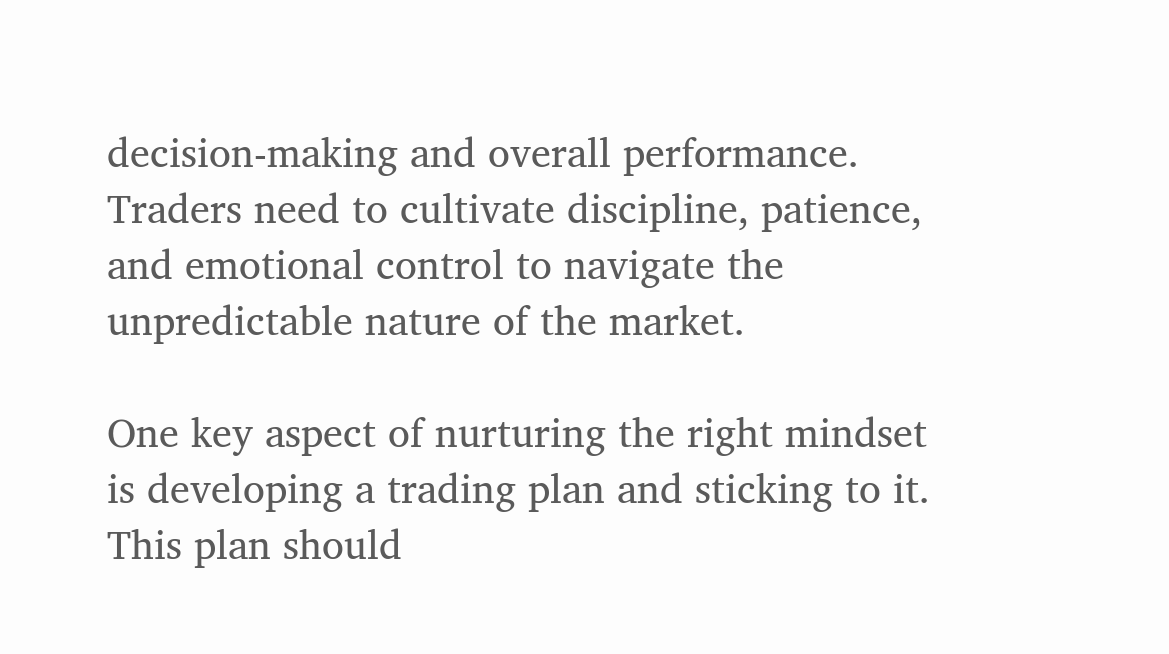decision-making and overall performance. Traders need to cultivate discipline, patience, and emotional control to navigate the unpredictable nature of the market.

One key aspect of nurturing the right mindset is developing a trading plan and sticking to it. This plan should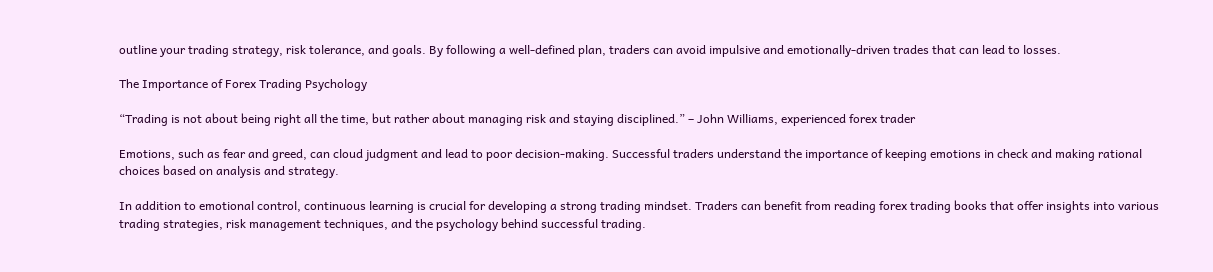outline your trading strategy, risk tolerance, and goals. By following a well-defined plan, traders can avoid impulsive and emotionally-driven trades that can lead to losses.

The Importance of Forex Trading Psychology

“Trading is not about being right all the time, but rather about managing risk and staying disciplined.” – John Williams, experienced forex trader

Emotions, such as fear and greed, can cloud judgment and lead to poor decision-making. Successful traders understand the importance of keeping emotions in check and making rational choices based on analysis and strategy.

In addition to emotional control, continuous learning is crucial for developing a strong trading mindset. Traders can benefit from reading forex trading books that offer insights into various trading strategies, risk management techniques, and the psychology behind successful trading.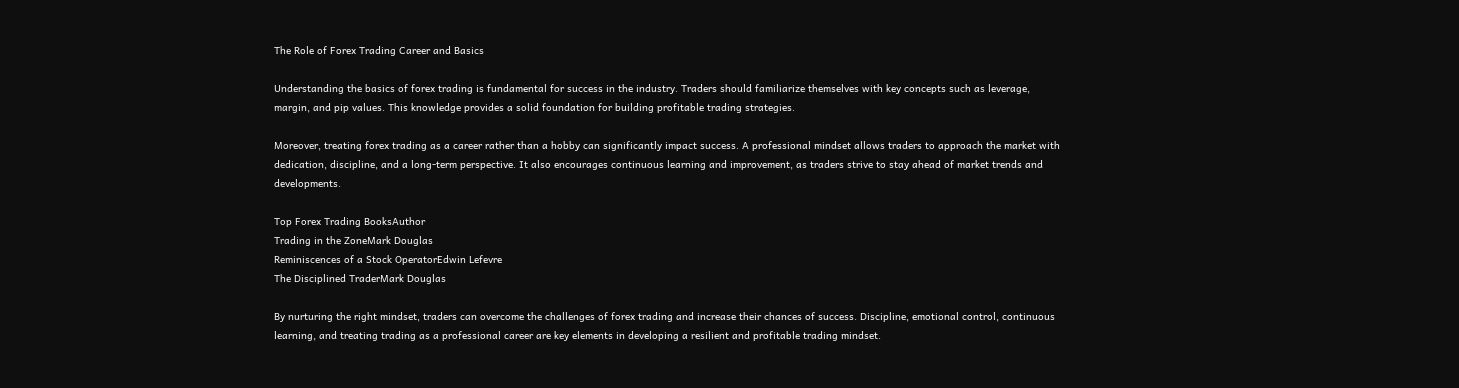The Role of Forex Trading Career and Basics

Understanding the basics of forex trading is fundamental for success in the industry. Traders should familiarize themselves with key concepts such as leverage, margin, and pip values. This knowledge provides a solid foundation for building profitable trading strategies.

Moreover, treating forex trading as a career rather than a hobby can significantly impact success. A professional mindset allows traders to approach the market with dedication, discipline, and a long-term perspective. It also encourages continuous learning and improvement, as traders strive to stay ahead of market trends and developments.

Top Forex Trading BooksAuthor
Trading in the ZoneMark Douglas
Reminiscences of a Stock OperatorEdwin Lefevre
The Disciplined TraderMark Douglas

By nurturing the right mindset, traders can overcome the challenges of forex trading and increase their chances of success. Discipline, emotional control, continuous learning, and treating trading as a professional career are key elements in developing a resilient and profitable trading mindset.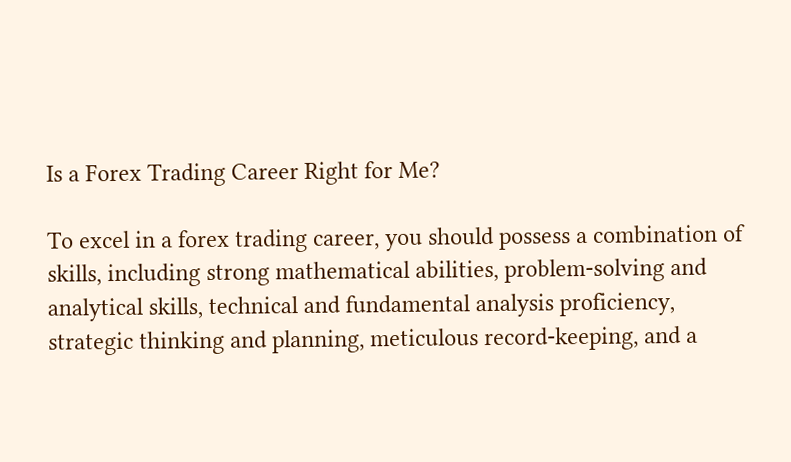Is a Forex Trading Career Right for Me?

To excel in a forex trading career, you should possess a combination of skills, including strong mathematical abilities, problem-solving and analytical skills, technical and fundamental analysis proficiency, strategic thinking and planning, meticulous record-keeping, and a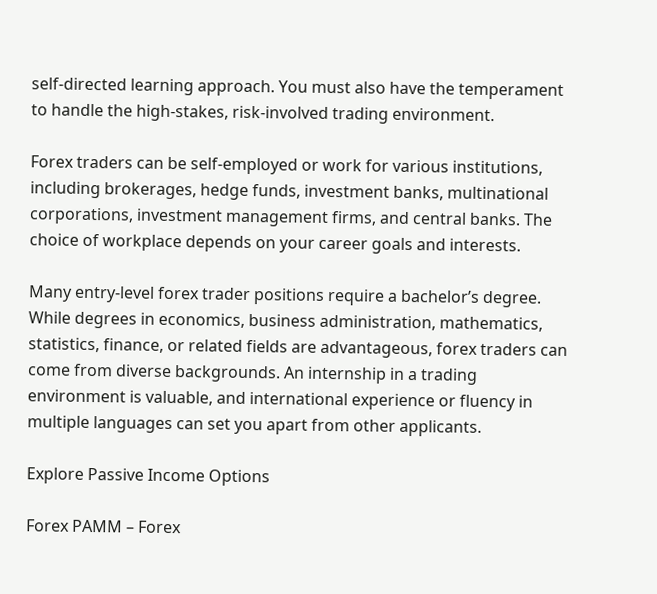self-directed learning approach. You must also have the temperament to handle the high-stakes, risk-involved trading environment.

Forex traders can be self-employed or work for various institutions, including brokerages, hedge funds, investment banks, multinational corporations, investment management firms, and central banks. The choice of workplace depends on your career goals and interests.

Many entry-level forex trader positions require a bachelor’s degree. While degrees in economics, business administration, mathematics, statistics, finance, or related fields are advantageous, forex traders can come from diverse backgrounds. An internship in a trading environment is valuable, and international experience or fluency in multiple languages can set you apart from other applicants.

Explore Passive Income Options

Forex PAMM – Forex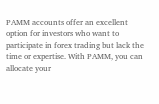PAMM accounts offer an excellent option for investors who want to participate in forex trading but lack the time or expertise. With PAMM, you can allocate your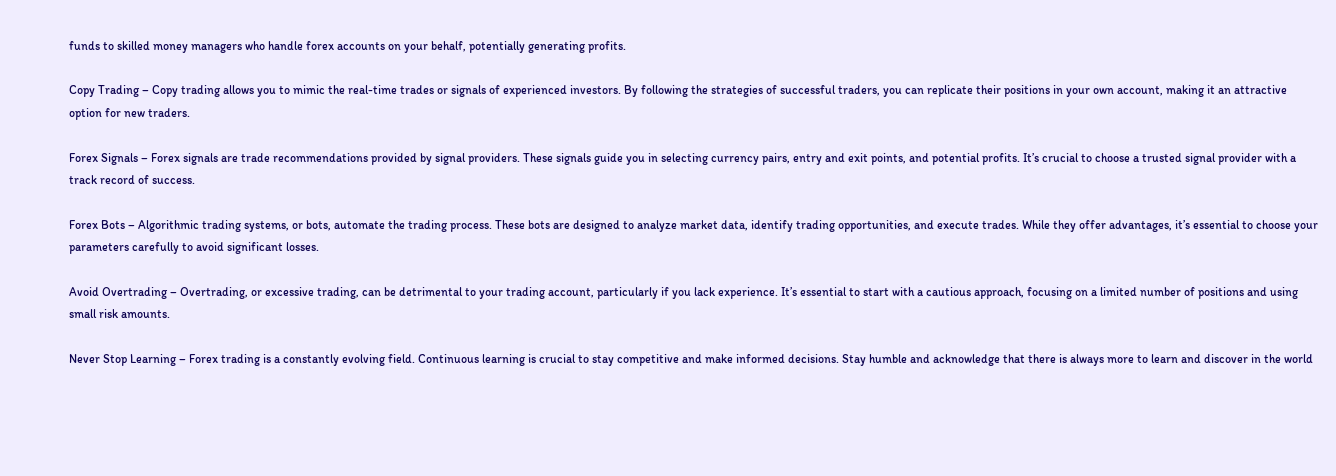funds to skilled money managers who handle forex accounts on your behalf, potentially generating profits.

Copy Trading – Copy trading allows you to mimic the real-time trades or signals of experienced investors. By following the strategies of successful traders, you can replicate their positions in your own account, making it an attractive option for new traders.

Forex Signals – Forex signals are trade recommendations provided by signal providers. These signals guide you in selecting currency pairs, entry and exit points, and potential profits. It’s crucial to choose a trusted signal provider with a track record of success.

Forex Bots – Algorithmic trading systems, or bots, automate the trading process. These bots are designed to analyze market data, identify trading opportunities, and execute trades. While they offer advantages, it’s essential to choose your parameters carefully to avoid significant losses.

Avoid Overtrading – Overtrading, or excessive trading, can be detrimental to your trading account, particularly if you lack experience. It’s essential to start with a cautious approach, focusing on a limited number of positions and using small risk amounts.

Never Stop Learning – Forex trading is a constantly evolving field. Continuous learning is crucial to stay competitive and make informed decisions. Stay humble and acknowledge that there is always more to learn and discover in the world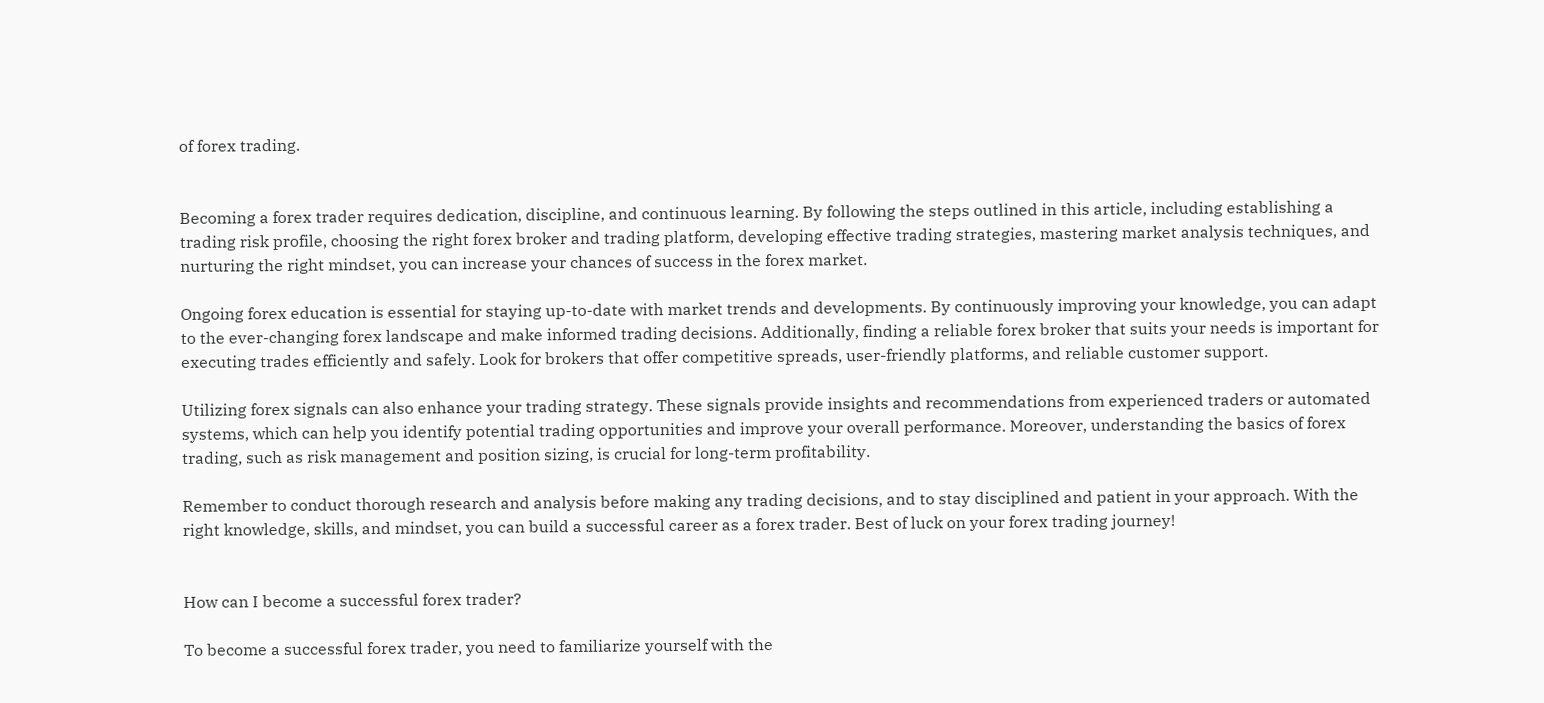of forex trading.


Becoming a forex trader requires dedication, discipline, and continuous learning. By following the steps outlined in this article, including establishing a trading risk profile, choosing the right forex broker and trading platform, developing effective trading strategies, mastering market analysis techniques, and nurturing the right mindset, you can increase your chances of success in the forex market.

Ongoing forex education is essential for staying up-to-date with market trends and developments. By continuously improving your knowledge, you can adapt to the ever-changing forex landscape and make informed trading decisions. Additionally, finding a reliable forex broker that suits your needs is important for executing trades efficiently and safely. Look for brokers that offer competitive spreads, user-friendly platforms, and reliable customer support.

Utilizing forex signals can also enhance your trading strategy. These signals provide insights and recommendations from experienced traders or automated systems, which can help you identify potential trading opportunities and improve your overall performance. Moreover, understanding the basics of forex trading, such as risk management and position sizing, is crucial for long-term profitability.

Remember to conduct thorough research and analysis before making any trading decisions, and to stay disciplined and patient in your approach. With the right knowledge, skills, and mindset, you can build a successful career as a forex trader. Best of luck on your forex trading journey!


How can I become a successful forex trader?

To become a successful forex trader, you need to familiarize yourself with the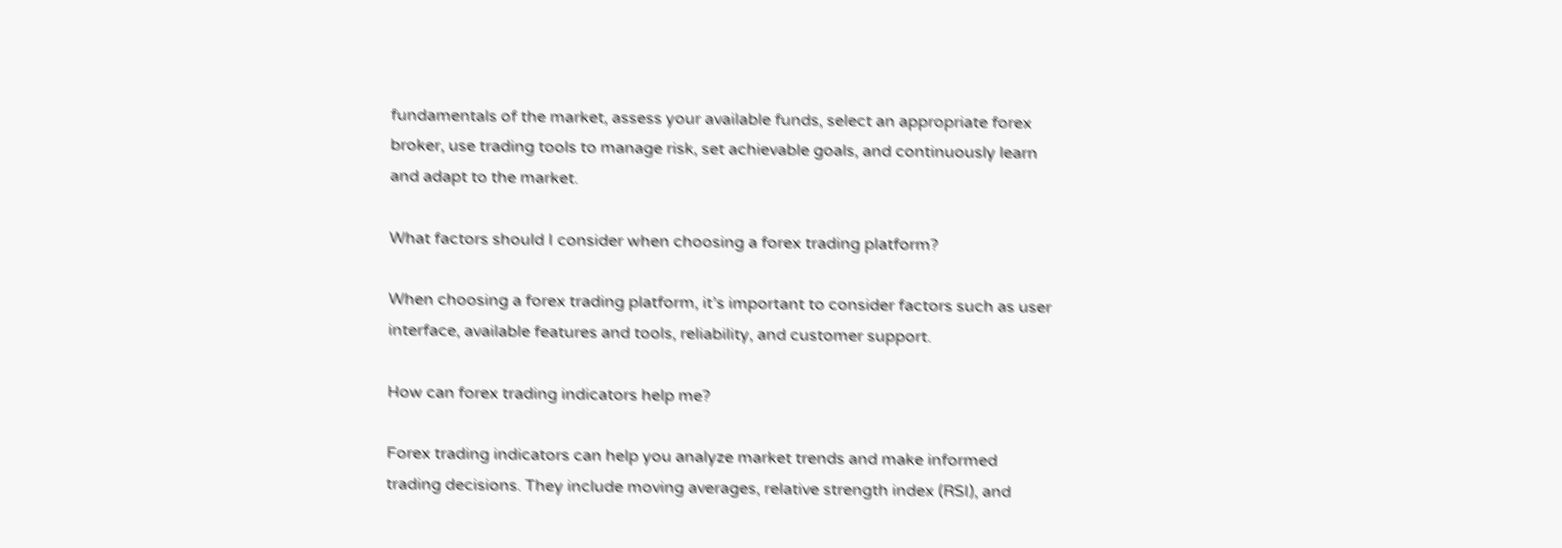fundamentals of the market, assess your available funds, select an appropriate forex broker, use trading tools to manage risk, set achievable goals, and continuously learn and adapt to the market.

What factors should I consider when choosing a forex trading platform?

When choosing a forex trading platform, it’s important to consider factors such as user interface, available features and tools, reliability, and customer support.

How can forex trading indicators help me?

Forex trading indicators can help you analyze market trends and make informed trading decisions. They include moving averages, relative strength index (RSI), and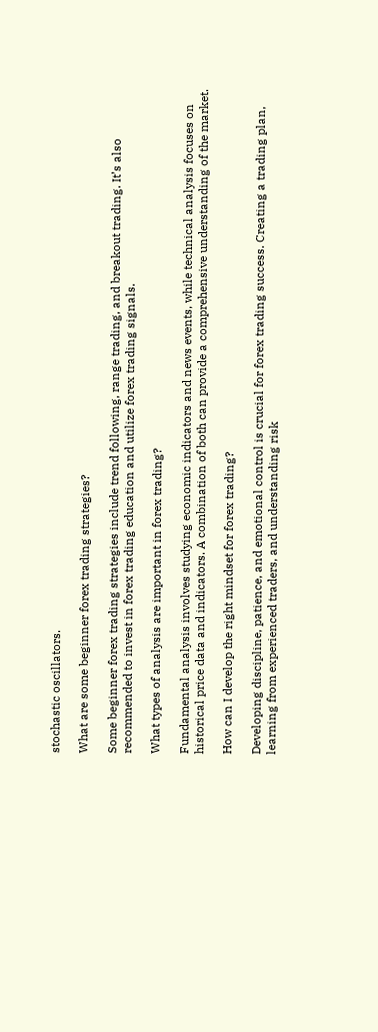stochastic oscillators.

What are some beginner forex trading strategies?

Some beginner forex trading strategies include trend following, range trading, and breakout trading. It’s also recommended to invest in forex trading education and utilize forex trading signals.

What types of analysis are important in forex trading?

Fundamental analysis involves studying economic indicators and news events, while technical analysis focuses on historical price data and indicators. A combination of both can provide a comprehensive understanding of the market.

How can I develop the right mindset for forex trading?

Developing discipline, patience, and emotional control is crucial for forex trading success. Creating a trading plan, learning from experienced traders, and understanding risk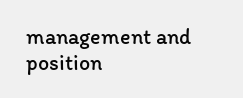management and position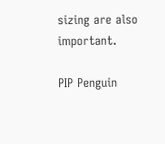sizing are also important.

PIP Penguin